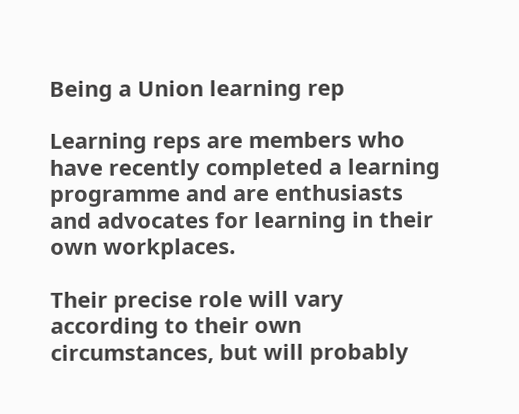Being a Union learning rep

Learning reps are members who have recently completed a learning programme and are enthusiasts and advocates for learning in their own workplaces.

Their precise role will vary according to their own circumstances, but will probably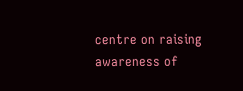centre on raising awareness of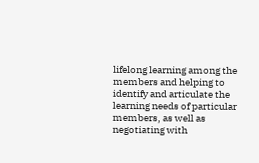lifelong learning among the members and helping to identify and articulate the learning needs of particular members, as well as negotiating with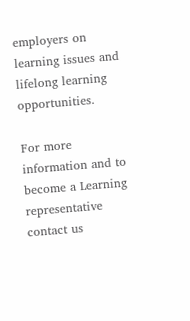employers on learning issues and lifelong learning opportunities.

For more information and to become a Learning representative contact us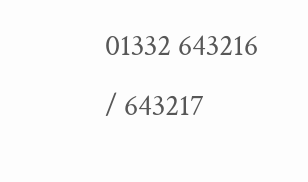01332 643216 / 643217